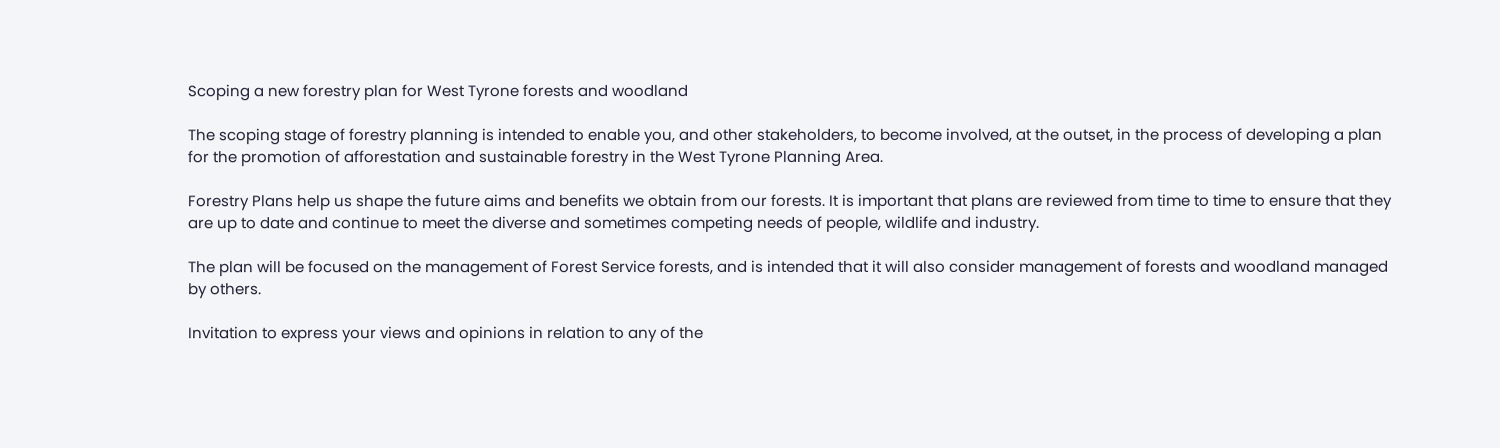Scoping a new forestry plan for West Tyrone forests and woodland

The scoping stage of forestry planning is intended to enable you, and other stakeholders, to become involved, at the outset, in the process of developing a plan for the promotion of afforestation and sustainable forestry in the West Tyrone Planning Area.

Forestry Plans help us shape the future aims and benefits we obtain from our forests. It is important that plans are reviewed from time to time to ensure that they are up to date and continue to meet the diverse and sometimes competing needs of people, wildlife and industry.

The plan will be focused on the management of Forest Service forests, and is intended that it will also consider management of forests and woodland managed by others.

Invitation to express your views and opinions in relation to any of the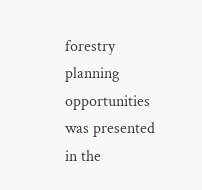forestry planning opportunities was presented in the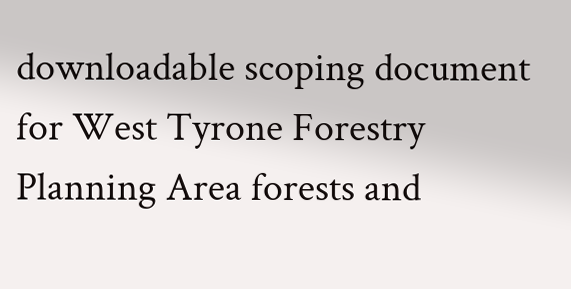downloadable scoping document for West Tyrone Forestry Planning Area forests and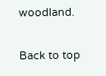woodland.

Back to top